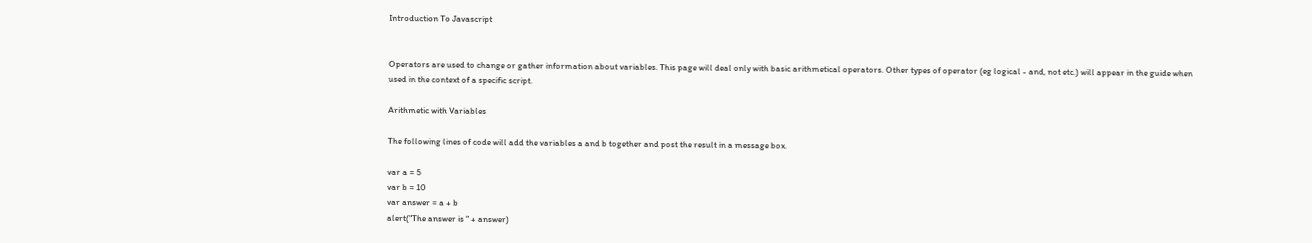Introduction To Javascript


Operators are used to change or gather information about variables. This page will deal only with basic arithmetical operators. Other types of operator (eg logical - and, not etc.) will appear in the guide when used in the context of a specific script.

Arithmetic with Variables

The following lines of code will add the variables a and b together and post the result in a message box.

var a = 5
var b = 10
var answer = a + b
alert("The answer is " + answer)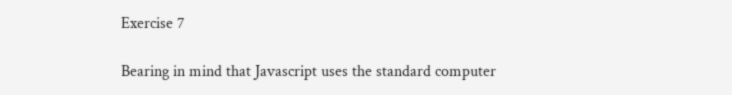Exercise 7

Bearing in mind that Javascript uses the standard computer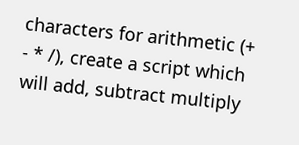characters for arithmetic (+ - * /), create a script which will add, subtract multiply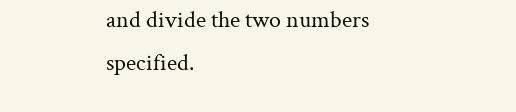and divide the two numbers specified.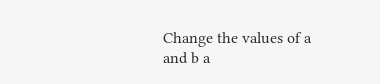Change the values of a and b a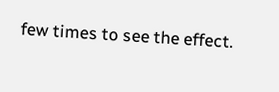few times to see the effect.